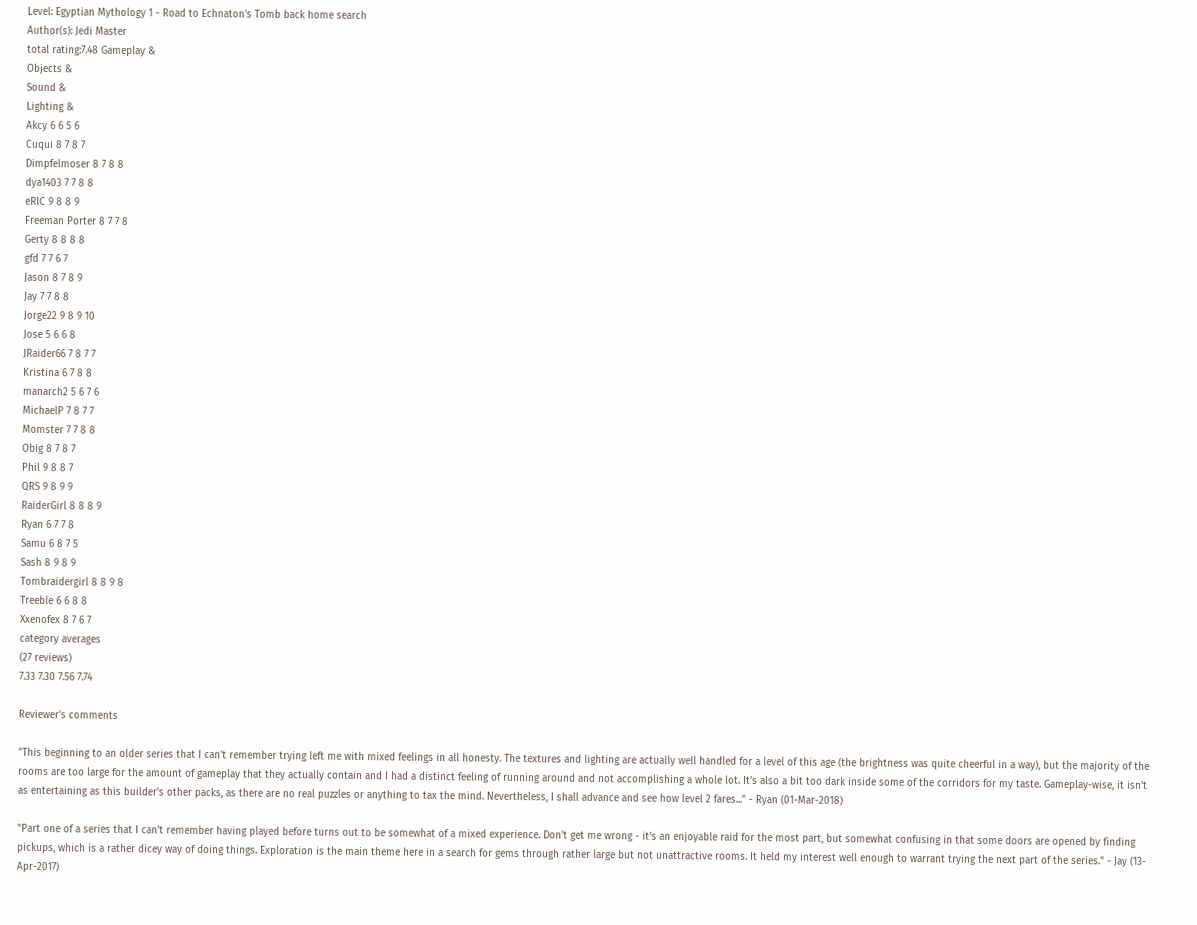Level: Egyptian Mythology 1 - Road to Echnaton's Tomb back home search
Author(s): Jedi Master
total rating:7.48 Gameplay &
Objects &
Sound &
Lighting &
Akcy 6 6 5 6
Cuqui 8 7 8 7
Dimpfelmoser 8 7 8 8
dya1403 7 7 8 8
eRIC 9 8 8 9
Freeman Porter 8 7 7 8
Gerty 8 8 8 8
gfd 7 7 6 7
Jason 8 7 8 9
Jay 7 7 8 8
Jorge22 9 8 9 10
Jose 5 6 6 8
JRaider66 7 8 7 7
Kristina 6 7 8 8
manarch2 5 6 7 6
MichaelP 7 8 7 7
Momster 7 7 8 8
Obig 8 7 8 7
Phil 9 8 8 7
QRS 9 8 9 9
RaiderGirl 8 8 8 9
Ryan 6 7 7 8
Samu 6 8 7 5
Sash 8 9 8 9
Tombraidergirl 8 8 9 8
Treeble 6 6 8 8
Xxenofex 8 7 6 7
category averages
(27 reviews)
7.33 7.30 7.56 7.74

Reviewer's comments

"This beginning to an older series that I can't remember trying left me with mixed feelings in all honesty. The textures and lighting are actually well handled for a level of this age (the brightness was quite cheerful in a way), but the majority of the rooms are too large for the amount of gameplay that they actually contain and I had a distinct feeling of running around and not accomplishing a whole lot. It's also a bit too dark inside some of the corridors for my taste. Gameplay-wise, it isn't as entertaining as this builder's other packs, as there are no real puzzles or anything to tax the mind. Nevertheless, I shall advance and see how level 2 fares..." - Ryan (01-Mar-2018)

"Part one of a series that I can't remember having played before turns out to be somewhat of a mixed experience. Don't get me wrong - it's an enjoyable raid for the most part, but somewhat confusing in that some doors are opened by finding pickups, which is a rather dicey way of doing things. Exploration is the main theme here in a search for gems through rather large but not unattractive rooms. It held my interest well enough to warrant trying the next part of the series." - Jay (13-Apr-2017)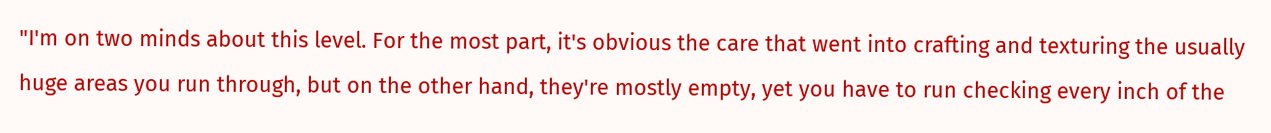"I'm on two minds about this level. For the most part, it's obvious the care that went into crafting and texturing the usually huge areas you run through, but on the other hand, they're mostly empty, yet you have to run checking every inch of the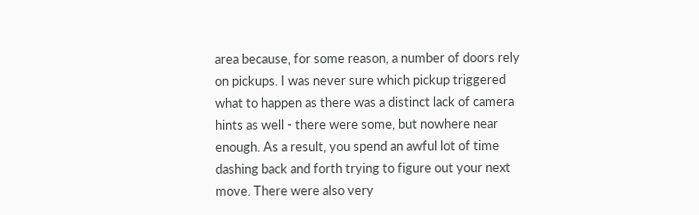area because, for some reason, a number of doors rely on pickups. I was never sure which pickup triggered what to happen as there was a distinct lack of camera hints as well - there were some, but nowhere near enough. As a result, you spend an awful lot of time dashing back and forth trying to figure out your next move. There were also very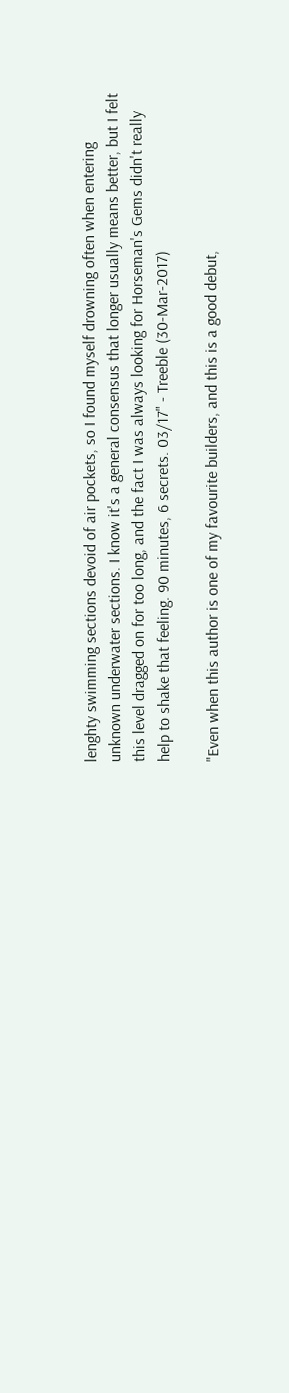lenghty swimming sections devoid of air pockets, so I found myself drowning often when entering unknown underwater sections. I know it's a general consensus that longer usually means better, but I felt this level dragged on for too long, and the fact I was always looking for Horseman's Gems didn't really help to shake that feeling. 90 minutes, 6 secrets. 03/17" - Treeble (30-Mar-2017)

"Even when this author is one of my favourite builders, and this is a good debut,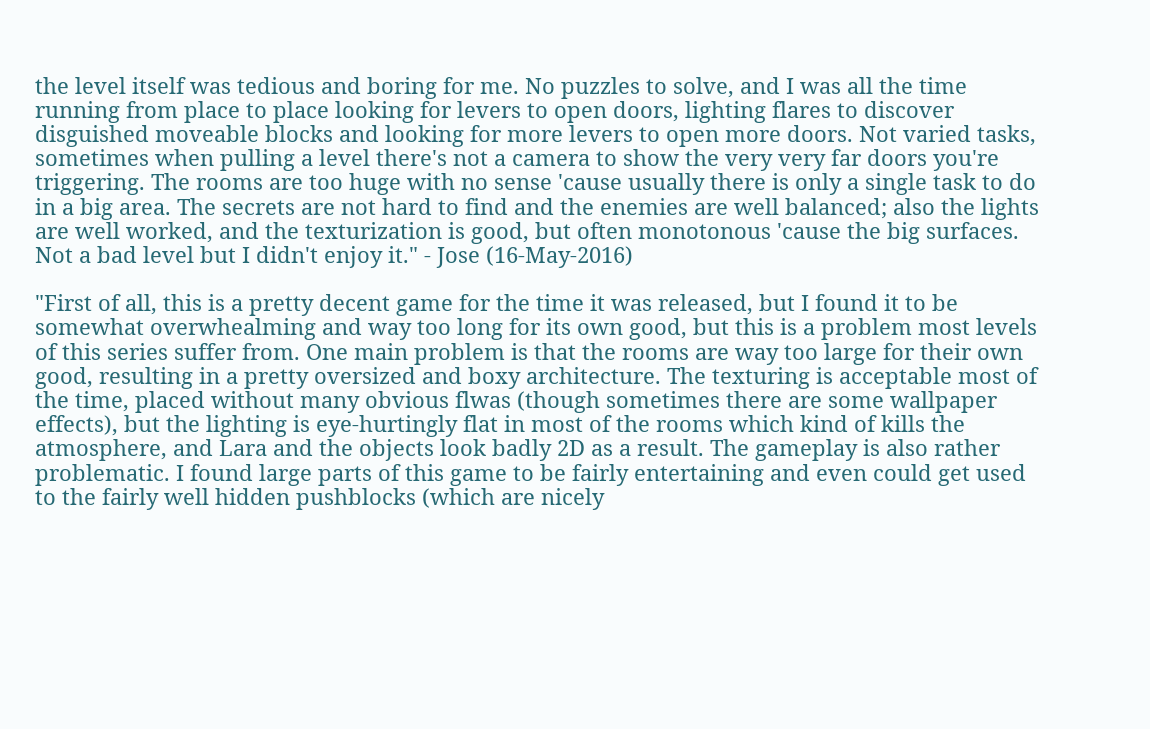the level itself was tedious and boring for me. No puzzles to solve, and I was all the time running from place to place looking for levers to open doors, lighting flares to discover disguished moveable blocks and looking for more levers to open more doors. Not varied tasks, sometimes when pulling a level there's not a camera to show the very very far doors you're triggering. The rooms are too huge with no sense 'cause usually there is only a single task to do in a big area. The secrets are not hard to find and the enemies are well balanced; also the lights are well worked, and the texturization is good, but often monotonous 'cause the big surfaces. Not a bad level but I didn't enjoy it." - Jose (16-May-2016)

"First of all, this is a pretty decent game for the time it was released, but I found it to be somewhat overwhealming and way too long for its own good, but this is a problem most levels of this series suffer from. One main problem is that the rooms are way too large for their own good, resulting in a pretty oversized and boxy architecture. The texturing is acceptable most of the time, placed without many obvious flwas (though sometimes there are some wallpaper effects), but the lighting is eye-hurtingly flat in most of the rooms which kind of kills the atmosphere, and Lara and the objects look badly 2D as a result. The gameplay is also rather problematic. I found large parts of this game to be fairly entertaining and even could get used to the fairly well hidden pushblocks (which are nicely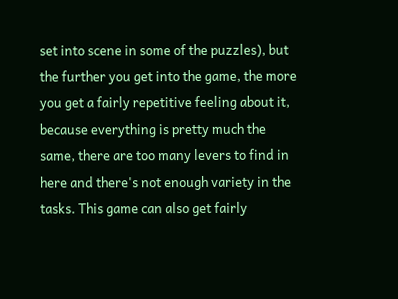set into scene in some of the puzzles), but the further you get into the game, the more you get a fairly repetitive feeling about it, because everything is pretty much the same, there are too many levers to find in here and there's not enough variety in the tasks. This game can also get fairly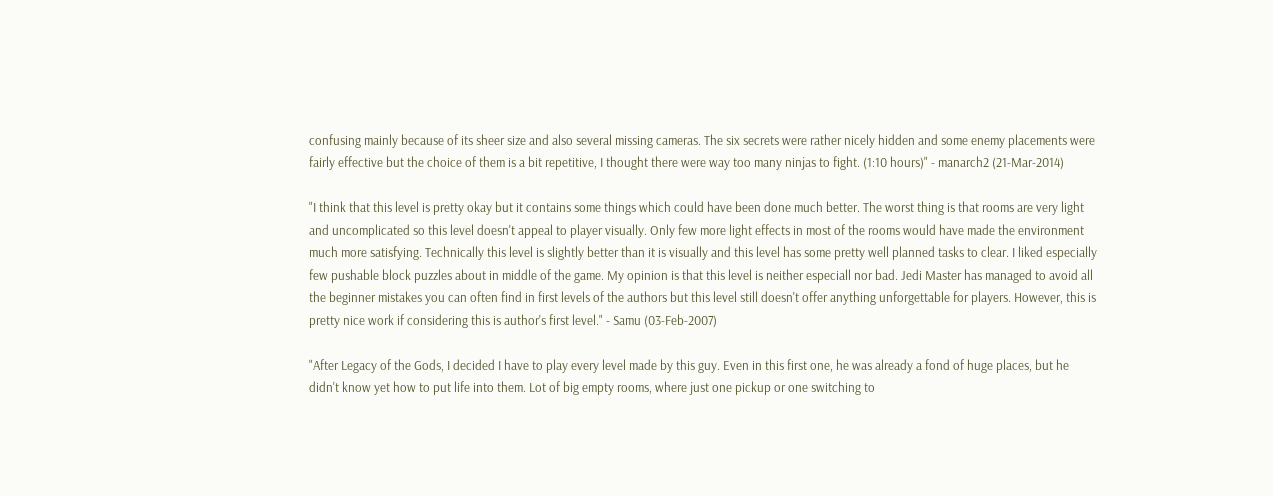confusing mainly because of its sheer size and also several missing cameras. The six secrets were rather nicely hidden and some enemy placements were fairly effective but the choice of them is a bit repetitive, I thought there were way too many ninjas to fight. (1:10 hours)" - manarch2 (21-Mar-2014)

"I think that this level is pretty okay but it contains some things which could have been done much better. The worst thing is that rooms are very light and uncomplicated so this level doesn't appeal to player visually. Only few more light effects in most of the rooms would have made the environment much more satisfying. Technically this level is slightly better than it is visually and this level has some pretty well planned tasks to clear. I liked especially few pushable block puzzles about in middle of the game. My opinion is that this level is neither especiall nor bad. Jedi Master has managed to avoid all the beginner mistakes you can often find in first levels of the authors but this level still doesn't offer anything unforgettable for players. However, this is pretty nice work if considering this is author's first level." - Samu (03-Feb-2007)

"After Legacy of the Gods, I decided I have to play every level made by this guy. Even in this first one, he was already a fond of huge places, but he didn't know yet how to put life into them. Lot of big empty rooms, where just one pickup or one switching to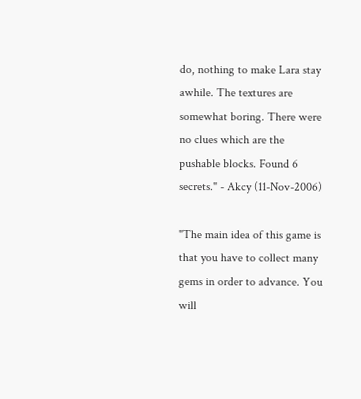do, nothing to make Lara stay awhile. The textures are somewhat boring. There were no clues which are the pushable blocks. Found 6 secrets." - Akcy (11-Nov-2006)

"The main idea of this game is that you have to collect many gems in order to advance. You will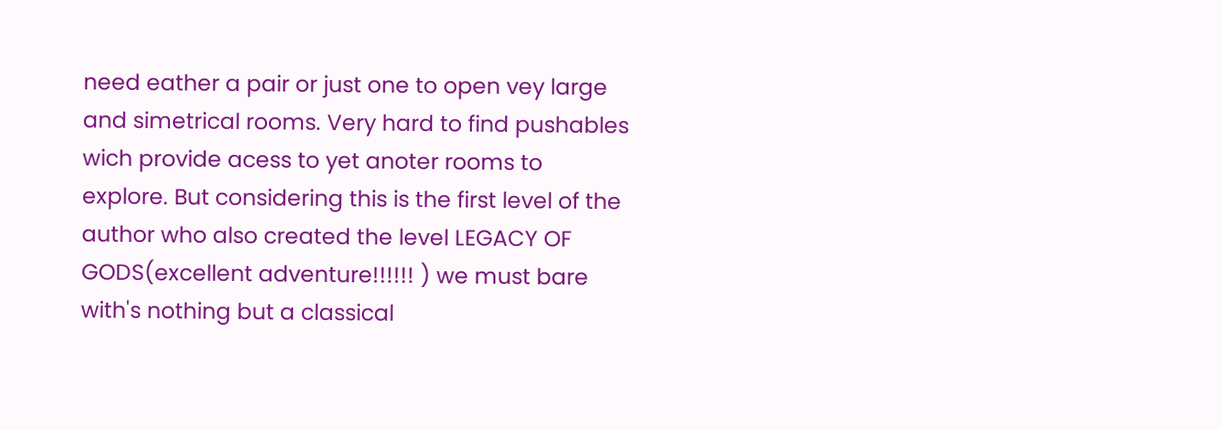need eather a pair or just one to open vey large and simetrical rooms. Very hard to find pushables wich provide acess to yet anoter rooms to explore. But considering this is the first level of the author who also created the level LEGACY OF GODS(excellent adventure!!!!!! ) we must bare with's nothing but a classical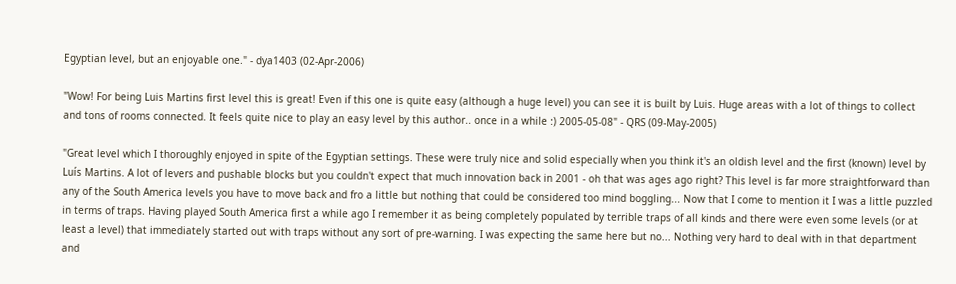Egyptian level, but an enjoyable one." - dya1403 (02-Apr-2006)

"Wow! For being Luis Martins first level this is great! Even if this one is quite easy (although a huge level) you can see it is built by Luis. Huge areas with a lot of things to collect and tons of rooms connected. It feels quite nice to play an easy level by this author.. once in a while :) 2005-05-08" - QRS (09-May-2005)

"Great level which I thoroughly enjoyed in spite of the Egyptian settings. These were truly nice and solid especially when you think it's an oldish level and the first (known) level by Luís Martins. A lot of levers and pushable blocks but you couldn't expect that much innovation back in 2001 - oh that was ages ago right? This level is far more straightforward than any of the South America levels you have to move back and fro a little but nothing that could be considered too mind boggling... Now that I come to mention it I was a little puzzled in terms of traps. Having played South America first a while ago I remember it as being completely populated by terrible traps of all kinds and there were even some levels (or at least a level) that immediately started out with traps without any sort of pre-warning. I was expecting the same here but no... Nothing very hard to deal with in that department and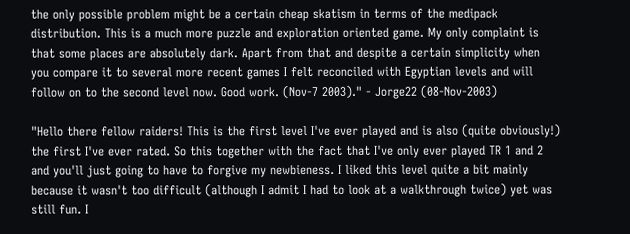the only possible problem might be a certain cheap skatism in terms of the medipack distribution. This is a much more puzzle and exploration oriented game. My only complaint is that some places are absolutely dark. Apart from that and despite a certain simplicity when you compare it to several more recent games I felt reconciled with Egyptian levels and will follow on to the second level now. Good work. (Nov-7 2003)." - Jorge22 (08-Nov-2003)

"Hello there fellow raiders! This is the first level I've ever played and is also (quite obviously!) the first I've ever rated. So this together with the fact that I've only ever played TR 1 and 2 and you'll just going to have to forgive my newbieness. I liked this level quite a bit mainly because it wasn't too difficult (although I admit I had to look at a walkthrough twice) yet was still fun. I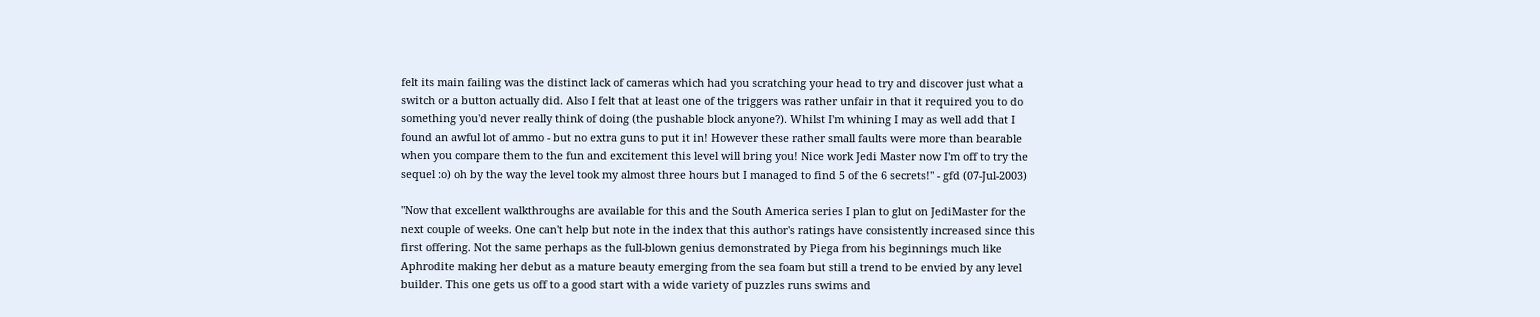felt its main failing was the distinct lack of cameras which had you scratching your head to try and discover just what a switch or a button actually did. Also I felt that at least one of the triggers was rather unfair in that it required you to do something you'd never really think of doing (the pushable block anyone?). Whilst I'm whining I may as well add that I found an awful lot of ammo - but no extra guns to put it in! However these rather small faults were more than bearable when you compare them to the fun and excitement this level will bring you! Nice work Jedi Master now I'm off to try the sequel :o) oh by the way the level took my almost three hours but I managed to find 5 of the 6 secrets!" - gfd (07-Jul-2003)

"Now that excellent walkthroughs are available for this and the South America series I plan to glut on JediMaster for the next couple of weeks. One can't help but note in the index that this author's ratings have consistently increased since this first offering. Not the same perhaps as the full-blown genius demonstrated by Piega from his beginnings much like Aphrodite making her debut as a mature beauty emerging from the sea foam but still a trend to be envied by any level builder. This one gets us off to a good start with a wide variety of puzzles runs swims and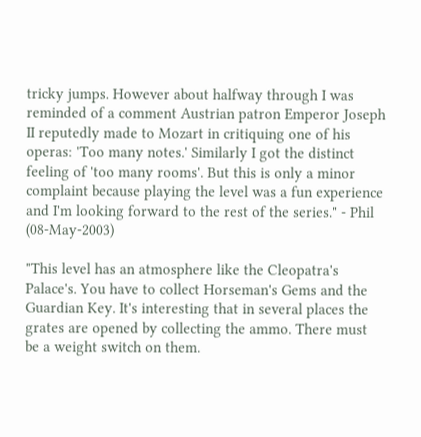tricky jumps. However about halfway through I was reminded of a comment Austrian patron Emperor Joseph II reputedly made to Mozart in critiquing one of his operas: 'Too many notes.' Similarly I got the distinct feeling of 'too many rooms'. But this is only a minor complaint because playing the level was a fun experience and I'm looking forward to the rest of the series." - Phil (08-May-2003)

"This level has an atmosphere like the Cleopatra's Palace's. You have to collect Horseman's Gems and the Guardian Key. It's interesting that in several places the grates are opened by collecting the ammo. There must be a weight switch on them.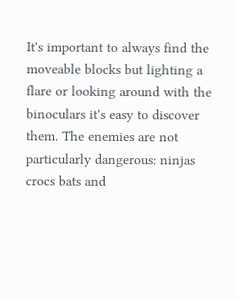It's important to always find the moveable blocks but lighting a flare or looking around with the binoculars it's easy to discover them. The enemies are not particularly dangerous: ninjas crocs bats and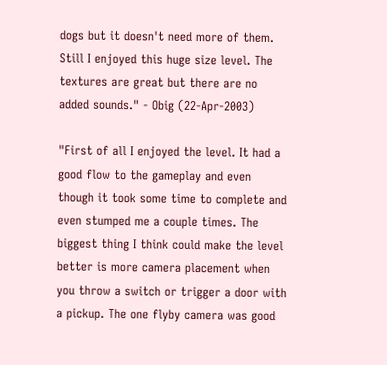dogs but it doesn't need more of them. Still I enjoyed this huge size level. The textures are great but there are no added sounds." - Obig (22-Apr-2003)

"First of all I enjoyed the level. It had a good flow to the gameplay and even though it took some time to complete and even stumped me a couple times. The biggest thing I think could make the level better is more camera placement when you throw a switch or trigger a door with a pickup. The one flyby camera was good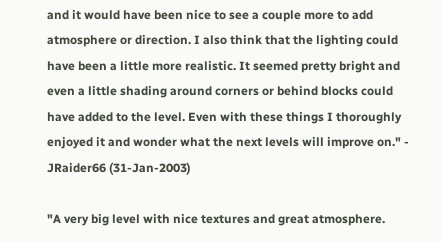and it would have been nice to see a couple more to add atmosphere or direction. I also think that the lighting could have been a little more realistic. It seemed pretty bright and even a little shading around corners or behind blocks could have added to the level. Even with these things I thoroughly enjoyed it and wonder what the next levels will improve on." - JRaider66 (31-Jan-2003)

"A very big level with nice textures and great atmosphere.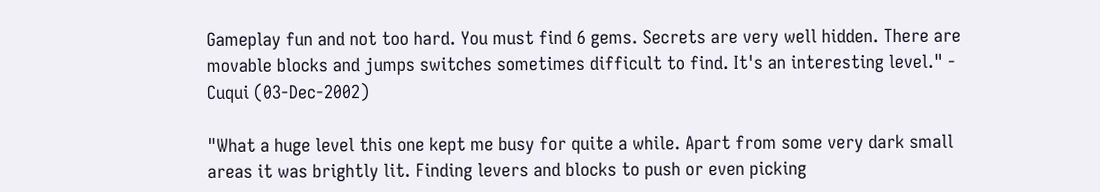Gameplay fun and not too hard. You must find 6 gems. Secrets are very well hidden. There are movable blocks and jumps switches sometimes difficult to find. It's an interesting level." - Cuqui (03-Dec-2002)

"What a huge level this one kept me busy for quite a while. Apart from some very dark small areas it was brightly lit. Finding levers and blocks to push or even picking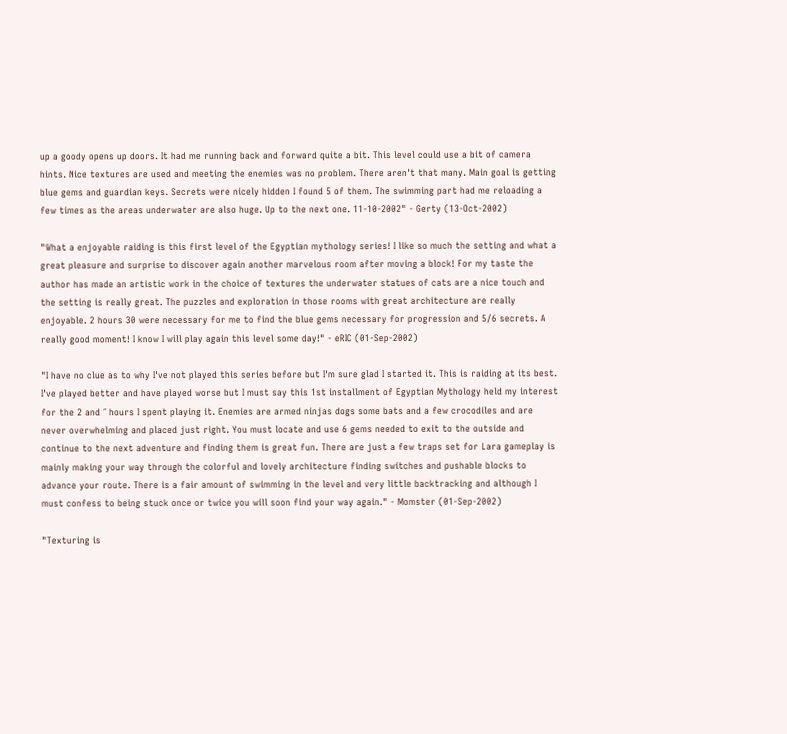up a goody opens up doors. It had me running back and forward quite a bit. This level could use a bit of camera hints. Nice textures are used and meeting the enemies was no problem. There aren't that many. Main goal is getting blue gems and guardian keys. Secrets were nicely hidden I found 5 of them. The swimming part had me reloading a few times as the areas underwater are also huge. Up to the next one. 11-10-2002" - Gerty (13-Oct-2002)

"What a enjoyable raiding is this first level of the Egyptian mythology series! I like so much the setting and what a great pleasure and surprise to discover again another marvelous room after moving a block! For my taste the author has made an artistic work in the choice of textures the underwater statues of cats are a nice touch and the setting is really great. The puzzles and exploration in those rooms with great architecture are really enjoyable. 2 hours 30 were necessary for me to find the blue gems necessary for progression and 5/6 secrets. A really good moment! I know I will play again this level some day!" - eRIC (01-Sep-2002)

"I have no clue as to why I've not played this series before but I'm sure glad I started it. This is raiding at its best. I've played better and have played worse but I must say this 1st installment of Egyptian Mythology held my interest for the 2 and ˝ hours I spent playing it. Enemies are armed ninjas dogs some bats and a few crocodiles and are never overwhelming and placed just right. You must locate and use 6 gems needed to exit to the outside and continue to the next adventure and finding them is great fun. There are just a few traps set for Lara gameplay is mainly making your way through the colorful and lovely architecture finding switches and pushable blocks to advance your route. There is a fair amount of swimming in the level and very little backtracking and although I must confess to being stuck once or twice you will soon find your way again." - Momster (01-Sep-2002)

"Texturing is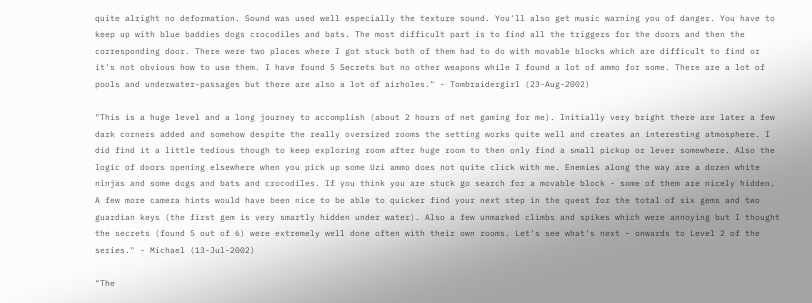quite alright no deformation. Sound was used well especially the texture sound. You'll also get music warning you of danger. You have to keep up with blue baddies dogs crocodiles and bats. The most difficult part is to find all the triggers for the doors and then the corresponding door. There were two places where I got stuck both of them had to do with movable blocks which are difficult to find or it's not obvious how to use them. I have found 5 Secrets but no other weapons while I found a lot of ammo for some. There are a lot of pools and underwater-passages but there are also a lot of airholes." - Tombraidergirl (23-Aug-2002)

"This is a huge level and a long journey to accomplish (about 2 hours of net gaming for me). Initially very bright there are later a few dark corners added and somehow despite the really oversized rooms the setting works quite well and creates an interesting atmosphere. I did find it a little tedious though to keep exploring room after huge room to then only find a small pickup or lever somewhere. Also the logic of doors opening elsewhere when you pick up some Uzi ammo does not quite click with me. Enemies along the way are a dozen white ninjas and some dogs and bats and crocodiles. If you think you are stuck go search for a movable block - some of them are nicely hidden. A few more camera hints would have been nice to be able to quicker find your next step in the quest for the total of six gems and two guardian keys (the first gem is very smartly hidden under water). Also a few unmarked climbs and spikes which were annoying but I thought the secrets (found 5 out of 6) were extremely well done often with their own rooms. Let's see what's next - onwards to Level 2 of the series." - Michael (13-Jul-2002)

"The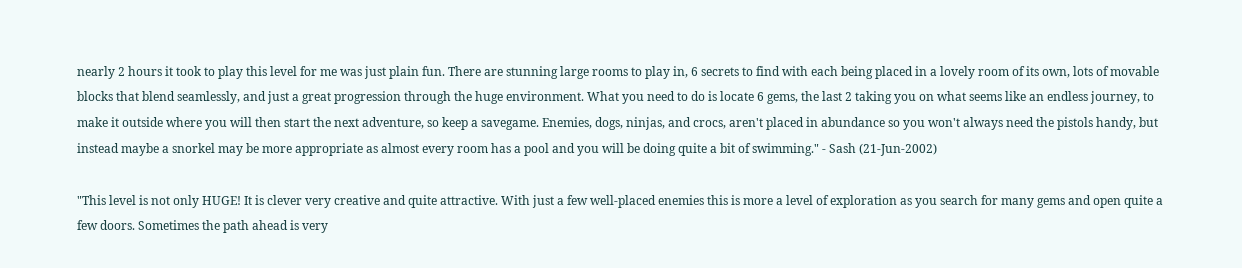nearly 2 hours it took to play this level for me was just plain fun. There are stunning large rooms to play in, 6 secrets to find with each being placed in a lovely room of its own, lots of movable blocks that blend seamlessly, and just a great progression through the huge environment. What you need to do is locate 6 gems, the last 2 taking you on what seems like an endless journey, to make it outside where you will then start the next adventure, so keep a savegame. Enemies, dogs, ninjas, and crocs, aren't placed in abundance so you won't always need the pistols handy, but instead maybe a snorkel may be more appropriate as almost every room has a pool and you will be doing quite a bit of swimming." - Sash (21-Jun-2002)

"This level is not only HUGE! It is clever very creative and quite attractive. With just a few well-placed enemies this is more a level of exploration as you search for many gems and open quite a few doors. Sometimes the path ahead is very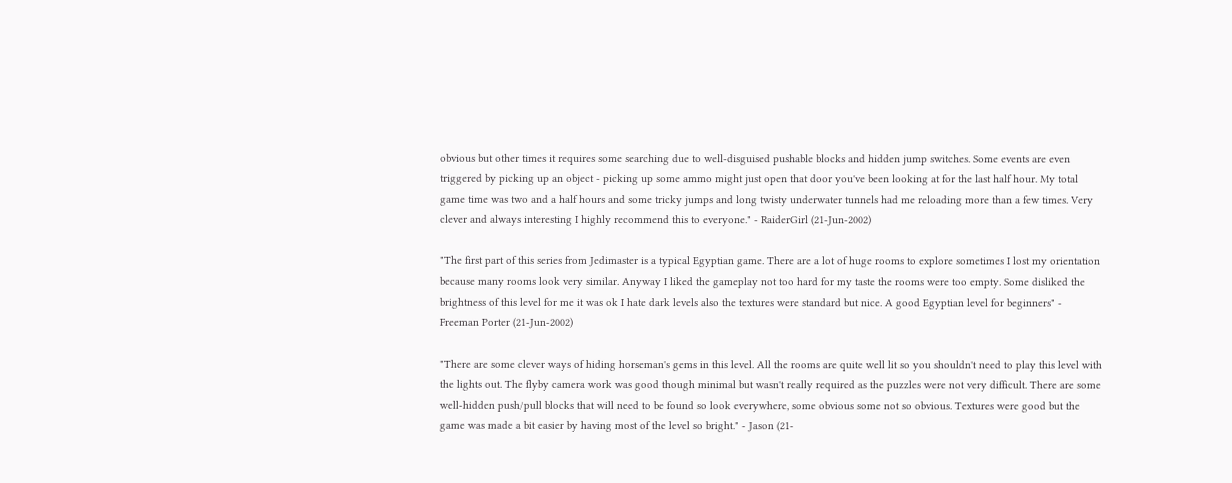obvious but other times it requires some searching due to well-disguised pushable blocks and hidden jump switches. Some events are even triggered by picking up an object - picking up some ammo might just open that door you've been looking at for the last half hour. My total game time was two and a half hours and some tricky jumps and long twisty underwater tunnels had me reloading more than a few times. Very clever and always interesting I highly recommend this to everyone." - RaiderGirl (21-Jun-2002)

"The first part of this series from Jedimaster is a typical Egyptian game. There are a lot of huge rooms to explore sometimes I lost my orientation because many rooms look very similar. Anyway I liked the gameplay not too hard for my taste the rooms were too empty. Some disliked the brightness of this level for me it was ok I hate dark levels also the textures were standard but nice. A good Egyptian level for beginners" - Freeman Porter (21-Jun-2002)

"There are some clever ways of hiding horseman's gems in this level. All the rooms are quite well lit so you shouldn't need to play this level with the lights out. The flyby camera work was good though minimal but wasn't really required as the puzzles were not very difficult. There are some well-hidden push/pull blocks that will need to be found so look everywhere, some obvious some not so obvious. Textures were good but the game was made a bit easier by having most of the level so bright." - Jason (21-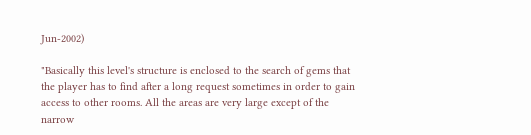Jun-2002)

"Basically this level's structure is enclosed to the search of gems that the player has to find after a long request sometimes in order to gain access to other rooms. All the areas are very large except of the narrow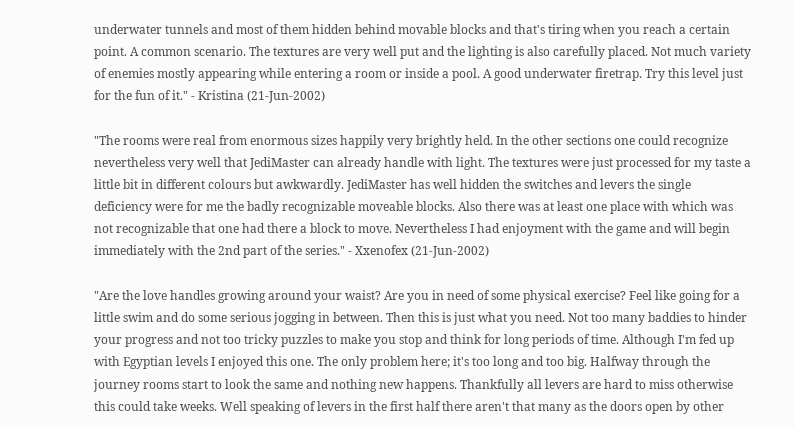underwater tunnels and most of them hidden behind movable blocks and that's tiring when you reach a certain point. A common scenario. The textures are very well put and the lighting is also carefully placed. Not much variety of enemies mostly appearing while entering a room or inside a pool. A good underwater firetrap. Try this level just for the fun of it." - Kristina (21-Jun-2002)

"The rooms were real from enormous sizes happily very brightly held. In the other sections one could recognize nevertheless very well that JediMaster can already handle with light. The textures were just processed for my taste a little bit in different colours but awkwardly. JediMaster has well hidden the switches and levers the single deficiency were for me the badly recognizable moveable blocks. Also there was at least one place with which was not recognizable that one had there a block to move. Nevertheless I had enjoyment with the game and will begin immediately with the 2nd part of the series." - Xxenofex (21-Jun-2002)

"Are the love handles growing around your waist? Are you in need of some physical exercise? Feel like going for a little swim and do some serious jogging in between. Then this is just what you need. Not too many baddies to hinder your progress and not too tricky puzzles to make you stop and think for long periods of time. Although I'm fed up with Egyptian levels I enjoyed this one. The only problem here; it's too long and too big. Halfway through the journey rooms start to look the same and nothing new happens. Thankfully all levers are hard to miss otherwise this could take weeks. Well speaking of levers in the first half there aren't that many as the doors open by other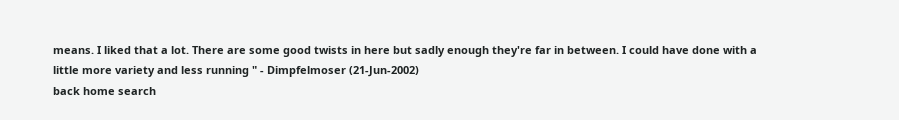means. I liked that a lot. There are some good twists in here but sadly enough they're far in between. I could have done with a little more variety and less running " - Dimpfelmoser (21-Jun-2002)
back home search